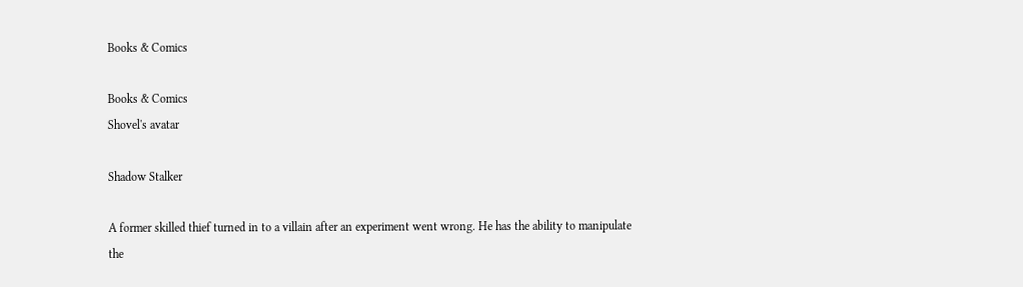Books & Comics

Books & Comics
Shovel's avatar

Shadow Stalker

A former skilled thief turned in to a villain after an experiment went wrong. He has the ability to manipulate the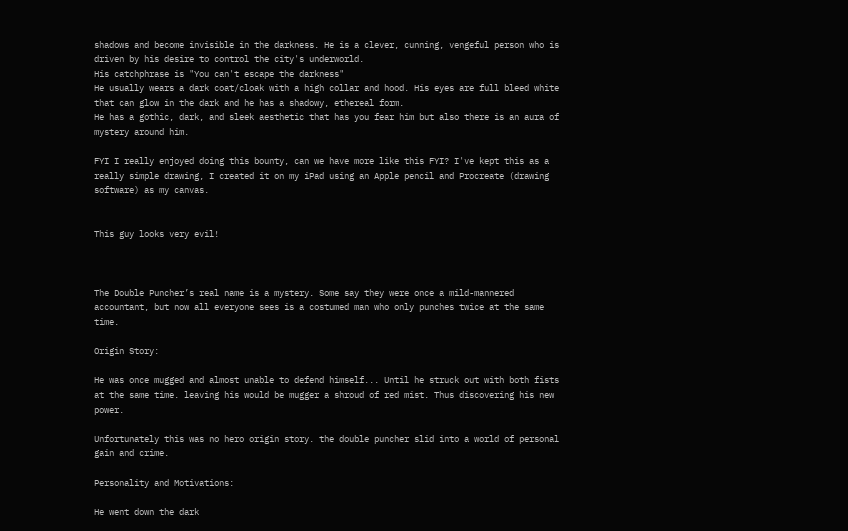shadows and become invisible in the darkness. He is a clever, cunning, vengeful person who is driven by his desire to control the city's underworld.
His catchphrase is "You can't escape the darkness"
He usually wears a dark coat/cloak with a high collar and hood. His eyes are full bleed white that can glow in the dark and he has a shadowy, ethereal form.
He has a gothic, dark, and sleek aesthetic that has you fear him but also there is an aura of mystery around him.

FYI I really enjoyed doing this bounty, can we have more like this FYI? I've kept this as a really simple drawing, I created it on my iPad using an Apple pencil and Procreate (drawing software) as my canvas.


This guy looks very evil!



The Double Puncher’s real name is a mystery. Some say they were once a mild-mannered accountant, but now all everyone sees is a costumed man who only punches twice at the same time.

Origin Story:

He was once mugged and almost unable to defend himself... Until he struck out with both fists at the same time. leaving his would be mugger a shroud of red mist. Thus discovering his new power.

Unfortunately this was no hero origin story. the double puncher slid into a world of personal gain and crime.

Personality and Motivations:

He went down the dark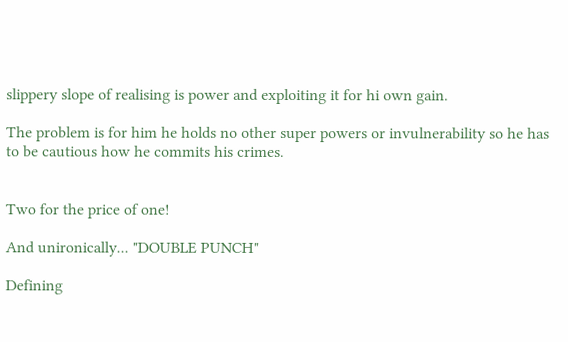slippery slope of realising is power and exploiting it for hi own gain.

The problem is for him he holds no other super powers or invulnerability so he has to be cautious how he commits his crimes.


Two for the price of one!

And unironically... "DOUBLE PUNCH"

Defining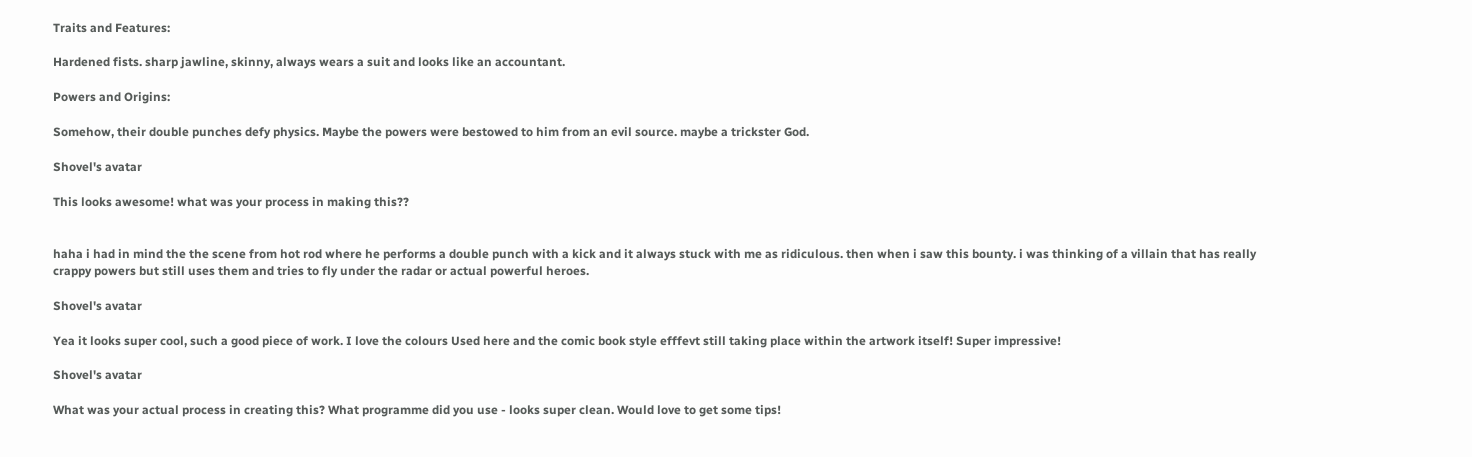Traits and Features:

Hardened fists. sharp jawline, skinny, always wears a suit and looks like an accountant.

Powers and Origins:

Somehow, their double punches defy physics. Maybe the powers were bestowed to him from an evil source. maybe a trickster God.

Shovel's avatar

This looks awesome! what was your process in making this??


haha i had in mind the the scene from hot rod where he performs a double punch with a kick and it always stuck with me as ridiculous. then when i saw this bounty. i was thinking of a villain that has really crappy powers but still uses them and tries to fly under the radar or actual powerful heroes.

Shovel's avatar

Yea it looks super cool, such a good piece of work. I love the colours Used here and the comic book style efffevt still taking place within the artwork itself! Super impressive!

Shovel's avatar

What was your actual process in creating this? What programme did you use - looks super clean. Would love to get some tips!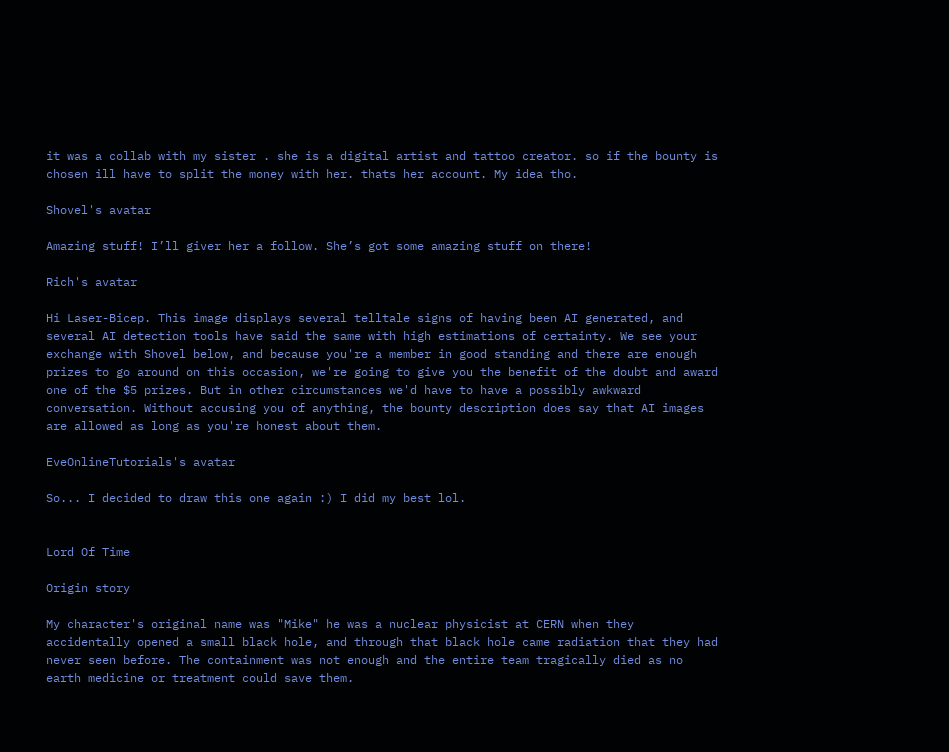it was a collab with my sister . she is a digital artist and tattoo creator. so if the bounty is chosen ill have to split the money with her. thats her account. My idea tho.

Shovel's avatar

Amazing stuff! I’ll giver her a follow. She’s got some amazing stuff on there!

Rich's avatar

Hi Laser-Bicep. This image displays several telltale signs of having been AI generated, and several AI detection tools have said the same with high estimations of certainty. We see your exchange with Shovel below, and because you're a member in good standing and there are enough prizes to go around on this occasion, we're going to give you the benefit of the doubt and award one of the $5 prizes. But in other circumstances we'd have to have a possibly awkward conversation. Without accusing you of anything, the bounty description does say that AI images are allowed as long as you're honest about them.

EveOnlineTutorials's avatar

So... I decided to draw this one again :) I did my best lol.


Lord Of Time

Origin story

My character's original name was "Mike" he was a nuclear physicist at CERN when they accidentally opened a small black hole, and through that black hole came radiation that they had never seen before. The containment was not enough and the entire team tragically died as no earth medicine or treatment could save them.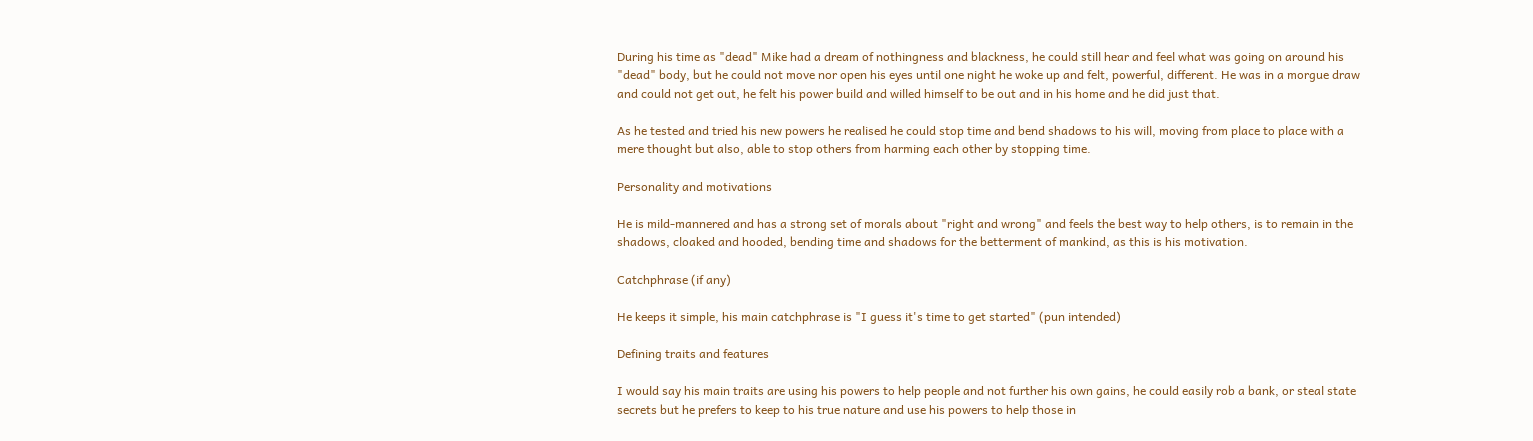During his time as "dead" Mike had a dream of nothingness and blackness, he could still hear and feel what was going on around his "dead" body, but he could not move nor open his eyes until one night he woke up and felt, powerful, different. He was in a morgue draw and could not get out, he felt his power build and willed himself to be out and in his home and he did just that.

As he tested and tried his new powers he realised he could stop time and bend shadows to his will, moving from place to place with a mere thought but also, able to stop others from harming each other by stopping time.

Personality and motivations

He is mild-mannered and has a strong set of morals about "right and wrong" and feels the best way to help others, is to remain in the shadows, cloaked and hooded, bending time and shadows for the betterment of mankind, as this is his motivation.

Catchphrase (if any)

He keeps it simple, his main catchphrase is "I guess it's time to get started" (pun intended)

Defining traits and features

I would say his main traits are using his powers to help people and not further his own gains, he could easily rob a bank, or steal state secrets but he prefers to keep to his true nature and use his powers to help those in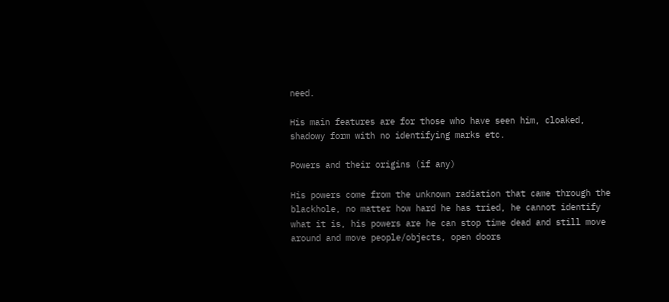need.

His main features are for those who have seen him, cloaked, shadowy form with no identifying marks etc.

Powers and their origins (if any)

His powers come from the unknown radiation that came through the blackhole, no matter how hard he has tried, he cannot identify what it is, his powers are he can stop time dead and still move around and move people/objects, open doors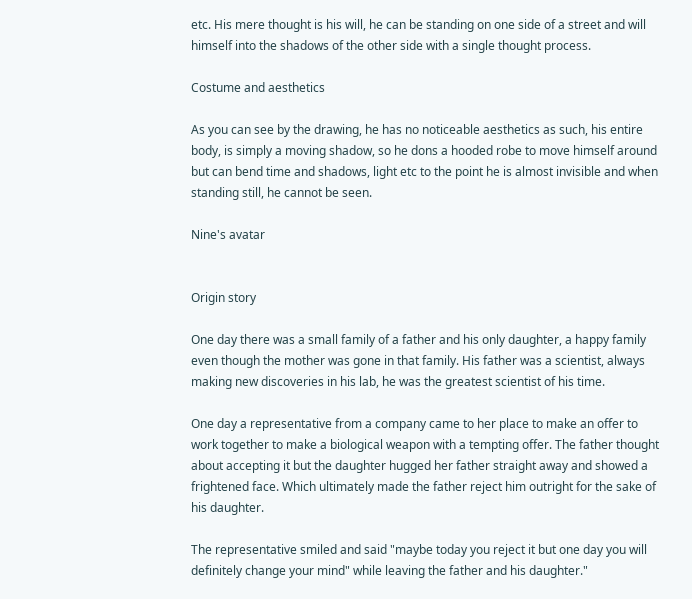etc. His mere thought is his will, he can be standing on one side of a street and will himself into the shadows of the other side with a single thought process.

Costume and aesthetics

As you can see by the drawing, he has no noticeable aesthetics as such, his entire body, is simply a moving shadow, so he dons a hooded robe to move himself around but can bend time and shadows, light etc to the point he is almost invisible and when standing still, he cannot be seen.

Nine's avatar


Origin story

One day there was a small family of a father and his only daughter, a happy family even though the mother was gone in that family. His father was a scientist, always making new discoveries in his lab, he was the greatest scientist of his time.

One day a representative from a company came to her place to make an offer to work together to make a biological weapon with a tempting offer. The father thought about accepting it but the daughter hugged her father straight away and showed a frightened face. Which ultimately made the father reject him outright for the sake of his daughter.

The representative smiled and said "maybe today you reject it but one day you will definitely change your mind" while leaving the father and his daughter."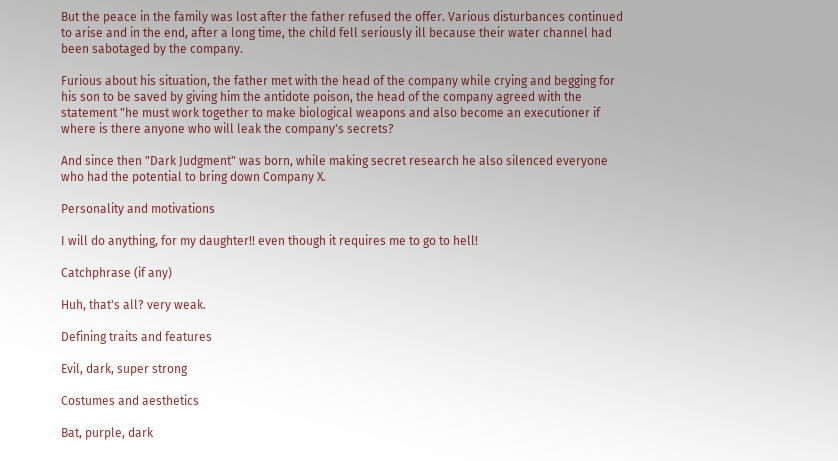But the peace in the family was lost after the father refused the offer. Various disturbances continued to arise and in the end, after a long time, the child fell seriously ill because their water channel had been sabotaged by the company.

Furious about his situation, the father met with the head of the company while crying and begging for his son to be saved by giving him the antidote poison, the head of the company agreed with the statement "he must work together to make biological weapons and also become an executioner if where is there anyone who will leak the company's secrets?

And since then "Dark Judgment" was born, while making secret research he also silenced everyone who had the potential to bring down Company X.

Personality and motivations

I will do anything, for my daughter!! even though it requires me to go to hell!

Catchphrase (if any)

Huh, that's all? very weak.

Defining traits and features

Evil, dark, super strong

Costumes and aesthetics

Bat, purple, dark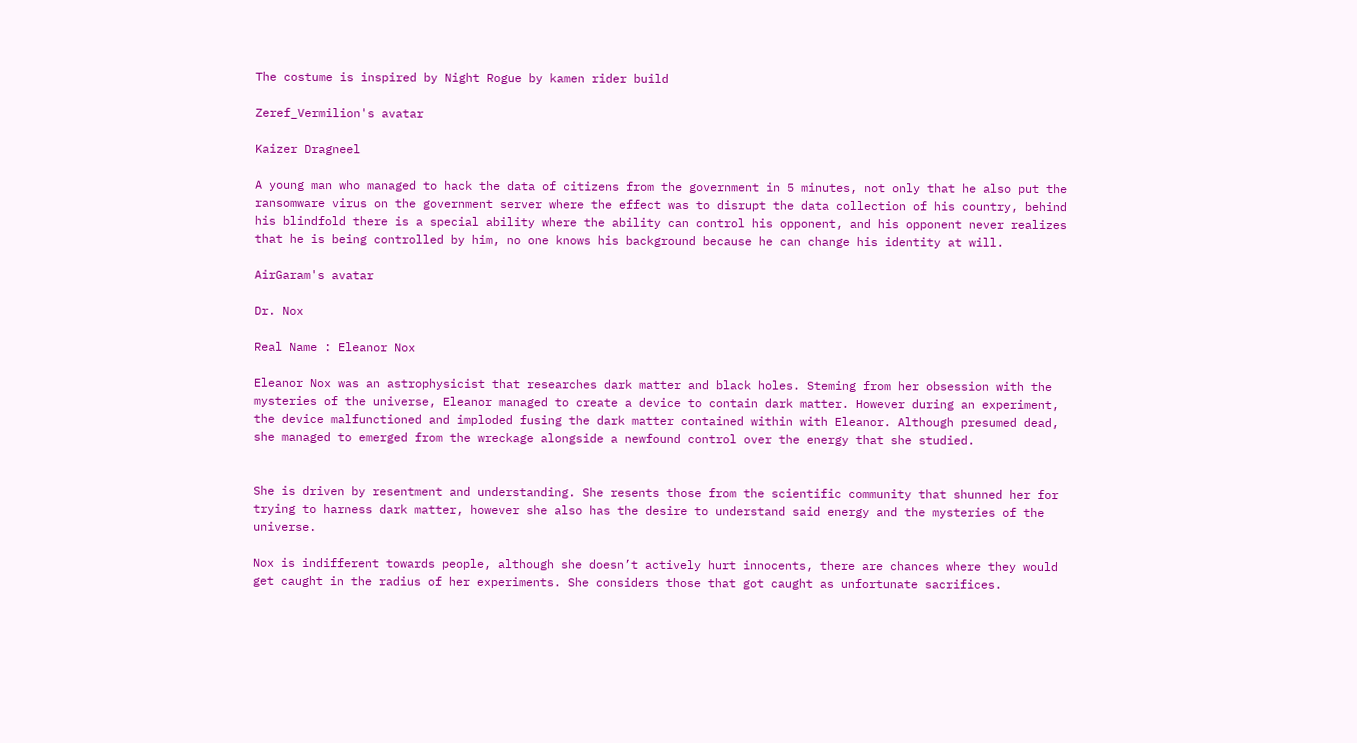The costume is inspired by Night Rogue by kamen rider build

Zeref_Vermilion's avatar

Kaizer Dragneel

A young man who managed to hack the data of citizens from the government in 5 minutes, not only that he also put the ransomware virus on the government server where the effect was to disrupt the data collection of his country, behind his blindfold there is a special ability where the ability can control his opponent, and his opponent never realizes that he is being controlled by him, no one knows his background because he can change his identity at will.

AirGaram's avatar

Dr. Nox

Real Name : Eleanor Nox

Eleanor Nox was an astrophysicist that researches dark matter and black holes. Steming from her obsession with the mysteries of the universe, Eleanor managed to create a device to contain dark matter. However during an experiment, the device malfunctioned and imploded fusing the dark matter contained within with Eleanor. Although presumed dead, she managed to emerged from the wreckage alongside a newfound control over the energy that she studied.


She is driven by resentment and understanding. She resents those from the scientific community that shunned her for trying to harness dark matter, however she also has the desire to understand said energy and the mysteries of the universe.

Nox is indifferent towards people, although she doesn’t actively hurt innocents, there are chances where they would get caught in the radius of her experiments. She considers those that got caught as unfortunate sacrifices.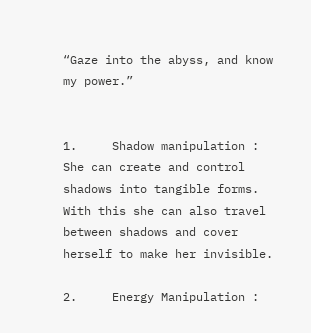“Gaze into the abyss, and know my power.”


1.     Shadow manipulation : She can create and control shadows into tangible forms. With this she can also travel between shadows and cover herself to make her invisible.

2.     Energy Manipulation :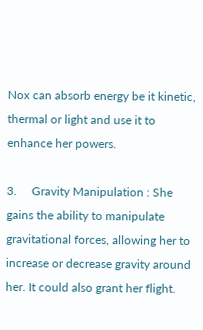Nox can absorb energy be it kinetic, thermal or light and use it to enhance her powers.

3.     Gravity Manipulation : She gains the ability to manipulate gravitational forces, allowing her to increase or decrease gravity around her. It could also grant her flight.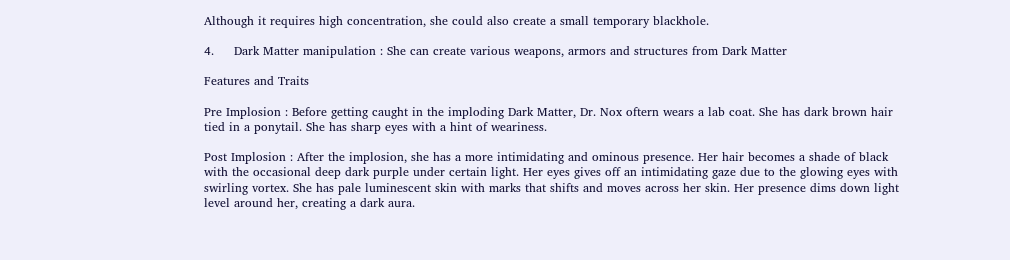Although it requires high concentration, she could also create a small temporary blackhole.

4.     Dark Matter manipulation : She can create various weapons, armors and structures from Dark Matter

Features and Traits

Pre Implosion : Before getting caught in the imploding Dark Matter, Dr. Nox oftern wears a lab coat. She has dark brown hair tied in a ponytail. She has sharp eyes with a hint of weariness.

Post Implosion : After the implosion, she has a more intimidating and ominous presence. Her hair becomes a shade of black with the occasional deep dark purple under certain light. Her eyes gives off an intimidating gaze due to the glowing eyes with swirling vortex. She has pale luminescent skin with marks that shifts and moves across her skin. Her presence dims down light level around her, creating a dark aura.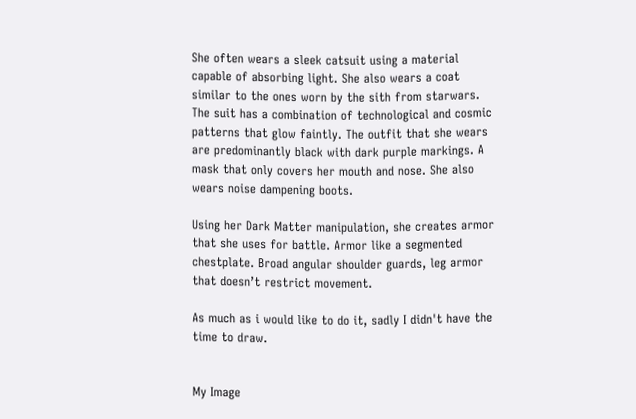She often wears a sleek catsuit using a material capable of absorbing light. She also wears a coat similar to the ones worn by the sith from starwars. The suit has a combination of technological and cosmic patterns that glow faintly. The outfit that she wears are predominantly black with dark purple markings. A mask that only covers her mouth and nose. She also wears noise dampening boots.

Using her Dark Matter manipulation, she creates armor that she uses for battle. Armor like a segmented chestplate. Broad angular shoulder guards, leg armor that doesn’t restrict movement.

As much as i would like to do it, sadly I didn't have the time to draw.


My Image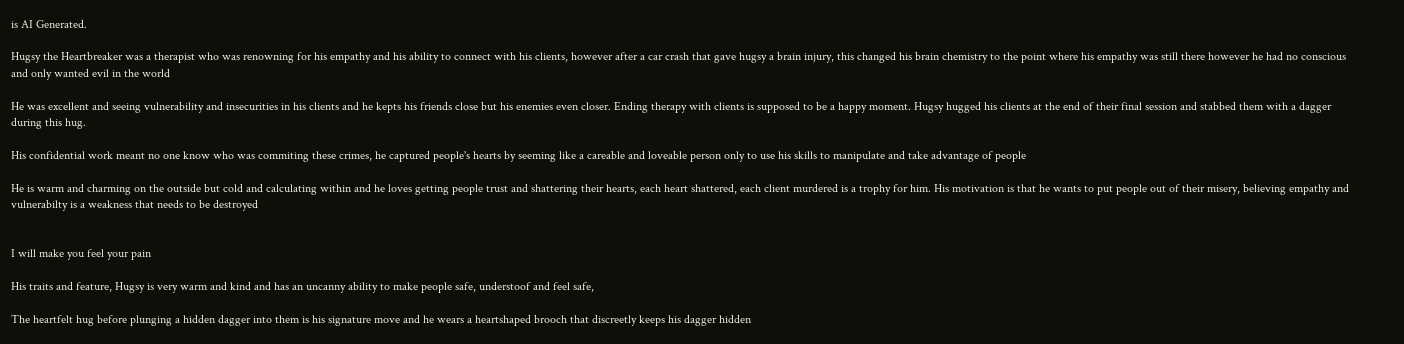is AI Generated.

Hugsy the Heartbreaker was a therapist who was renowning for his empathy and his ability to connect with his clients, however after a car crash that gave hugsy a brain injury, this changed his brain chemistry to the point where his empathy was still there however he had no conscious and only wanted evil in the world

He was excellent and seeing vulnerability and insecurities in his clients and he kepts his friends close but his enemies even closer. Ending therapy with clients is supposed to be a happy moment. Hugsy hugged his clients at the end of their final session and stabbed them with a dagger during this hug.

His confidential work meant no one know who was commiting these crimes, he captured people's hearts by seeming like a careable and loveable person only to use his skills to manipulate and take advantage of people

He is warm and charming on the outside but cold and calculating within and he loves getting people trust and shattering their hearts, each heart shattered, each client murdered is a trophy for him. His motivation is that he wants to put people out of their misery, believing empathy and vulnerabilty is a weakness that needs to be destroyed


I will make you feel your pain

His traits and feature, Hugsy is very warm and kind and has an uncanny ability to make people safe, understoof and feel safe,

The heartfelt hug before plunging a hidden dagger into them is his signature move and he wears a heartshaped brooch that discreetly keeps his dagger hidden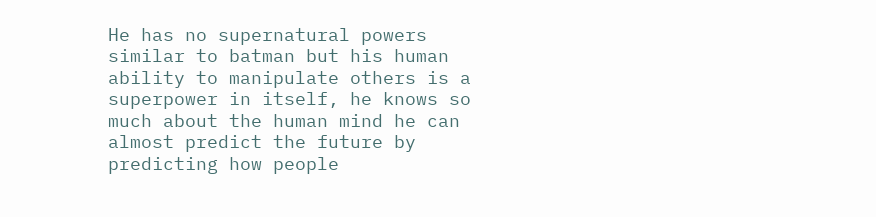He has no supernatural powers similar to batman but his human ability to manipulate others is a superpower in itself, he knows so much about the human mind he can almost predict the future by predicting how people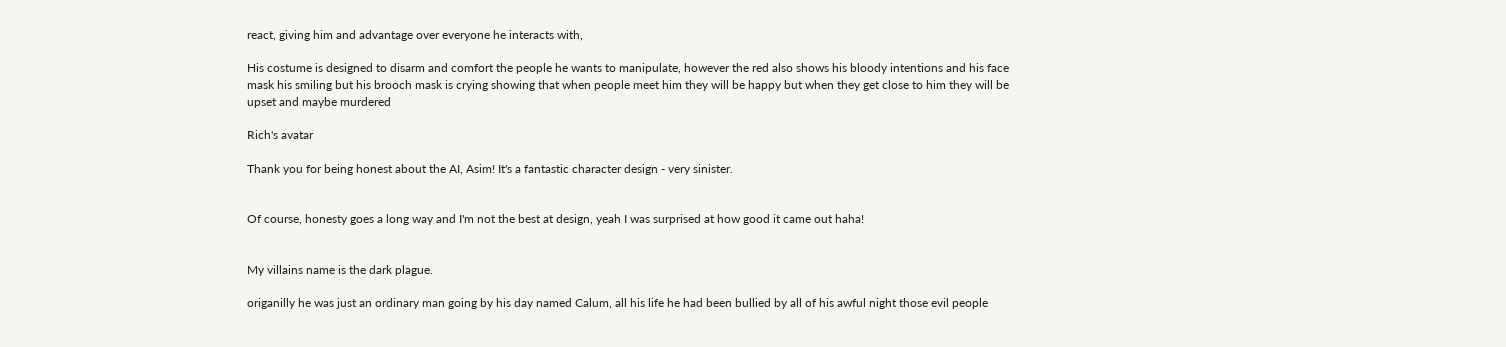react, giving him and advantage over everyone he interacts with,

His costume is designed to disarm and comfort the people he wants to manipulate, however the red also shows his bloody intentions and his face mask his smiling but his brooch mask is crying showing that when people meet him they will be happy but when they get close to him they will be upset and maybe murdered

Rich's avatar

Thank you for being honest about the AI, Asim! It's a fantastic character design - very sinister.


Of course, honesty goes a long way and I'm not the best at design, yeah I was surprised at how good it came out haha!


My villains name is the dark plague.

origanilly he was just an ordinary man going by his day named Calum, all his life he had been bullied by all of his awful night those evil people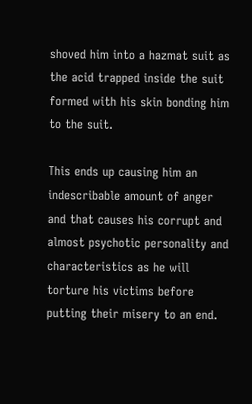shoved him into a hazmat suit as the acid trapped inside the suit formed with his skin bonding him to the suit.

This ends up causing him an indescribable amount of anger and that causes his corrupt and almost psychotic personality and characteristics as he will torture his victims before putting their misery to an end.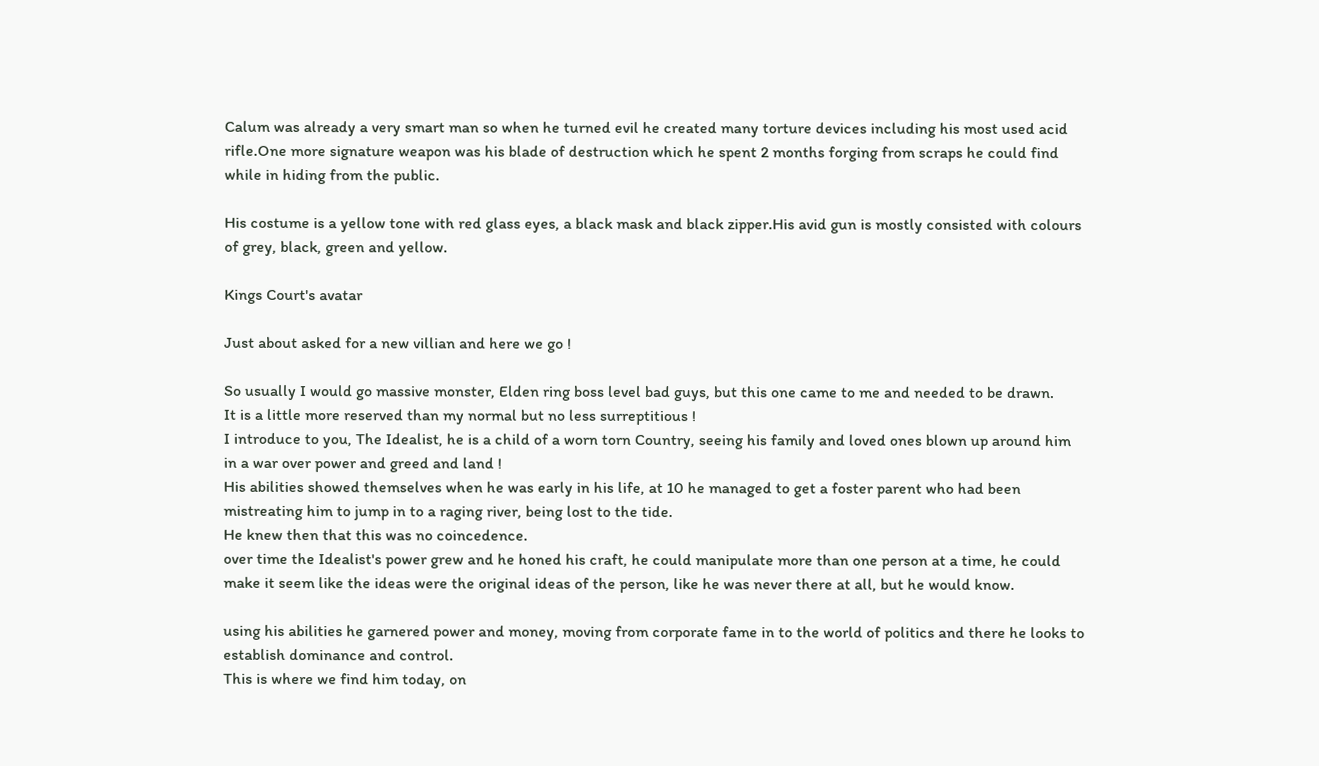Calum was already a very smart man so when he turned evil he created many torture devices including his most used acid rifle.One more signature weapon was his blade of destruction which he spent 2 months forging from scraps he could find while in hiding from the public.

His costume is a yellow tone with red glass eyes, a black mask and black zipper.His avid gun is mostly consisted with colours of grey, black, green and yellow.

Kings Court's avatar

Just about asked for a new villian and here we go !

So usually I would go massive monster, Elden ring boss level bad guys, but this one came to me and needed to be drawn.
It is a little more reserved than my normal but no less surreptitious !
I introduce to you, The Idealist, he is a child of a worn torn Country, seeing his family and loved ones blown up around him in a war over power and greed and land !
His abilities showed themselves when he was early in his life, at 10 he managed to get a foster parent who had been mistreating him to jump in to a raging river, being lost to the tide.
He knew then that this was no coincedence.
over time the Idealist's power grew and he honed his craft, he could manipulate more than one person at a time, he could make it seem like the ideas were the original ideas of the person, like he was never there at all, but he would know.

using his abilities he garnered power and money, moving from corporate fame in to the world of politics and there he looks to establish dominance and control.
This is where we find him today, on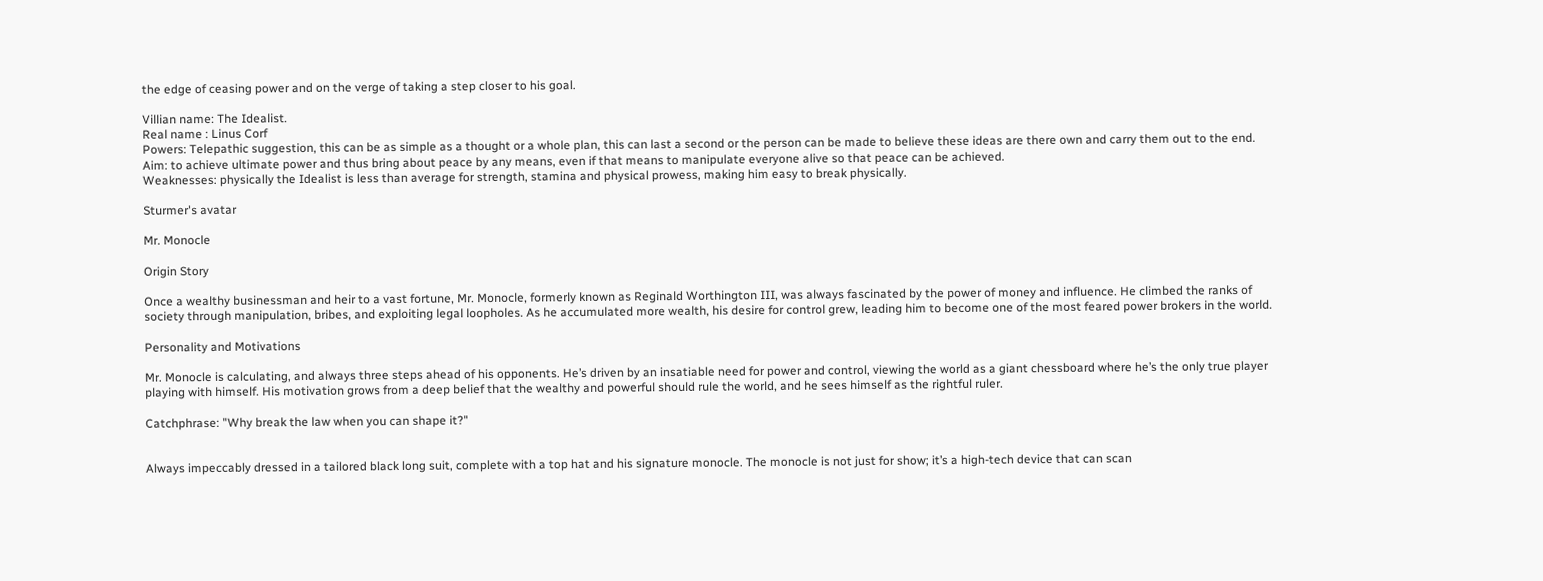the edge of ceasing power and on the verge of taking a step closer to his goal.

Villian name: The Idealist.
Real name : Linus Corf
Powers: Telepathic suggestion, this can be as simple as a thought or a whole plan, this can last a second or the person can be made to believe these ideas are there own and carry them out to the end.
Aim: to achieve ultimate power and thus bring about peace by any means, even if that means to manipulate everyone alive so that peace can be achieved.
Weaknesses: physically the Idealist is less than average for strength, stamina and physical prowess, making him easy to break physically.

Sturmer's avatar

Mr. Monocle

Origin Story

Once a wealthy businessman and heir to a vast fortune, Mr. Monocle, formerly known as Reginald Worthington III, was always fascinated by the power of money and influence. He climbed the ranks of society through manipulation, bribes, and exploiting legal loopholes. As he accumulated more wealth, his desire for control grew, leading him to become one of the most feared power brokers in the world.

Personality and Motivations

Mr. Monocle is calculating, and always three steps ahead of his opponents. He’s driven by an insatiable need for power and control, viewing the world as a giant chessboard where he’s the only true player playing with himself. His motivation grows from a deep belief that the wealthy and powerful should rule the world, and he sees himself as the rightful ruler.

Catchphrase: "Why break the law when you can shape it?"


Always impeccably dressed in a tailored black long suit, complete with a top hat and his signature monocle. The monocle is not just for show; it’s a high-tech device that can scan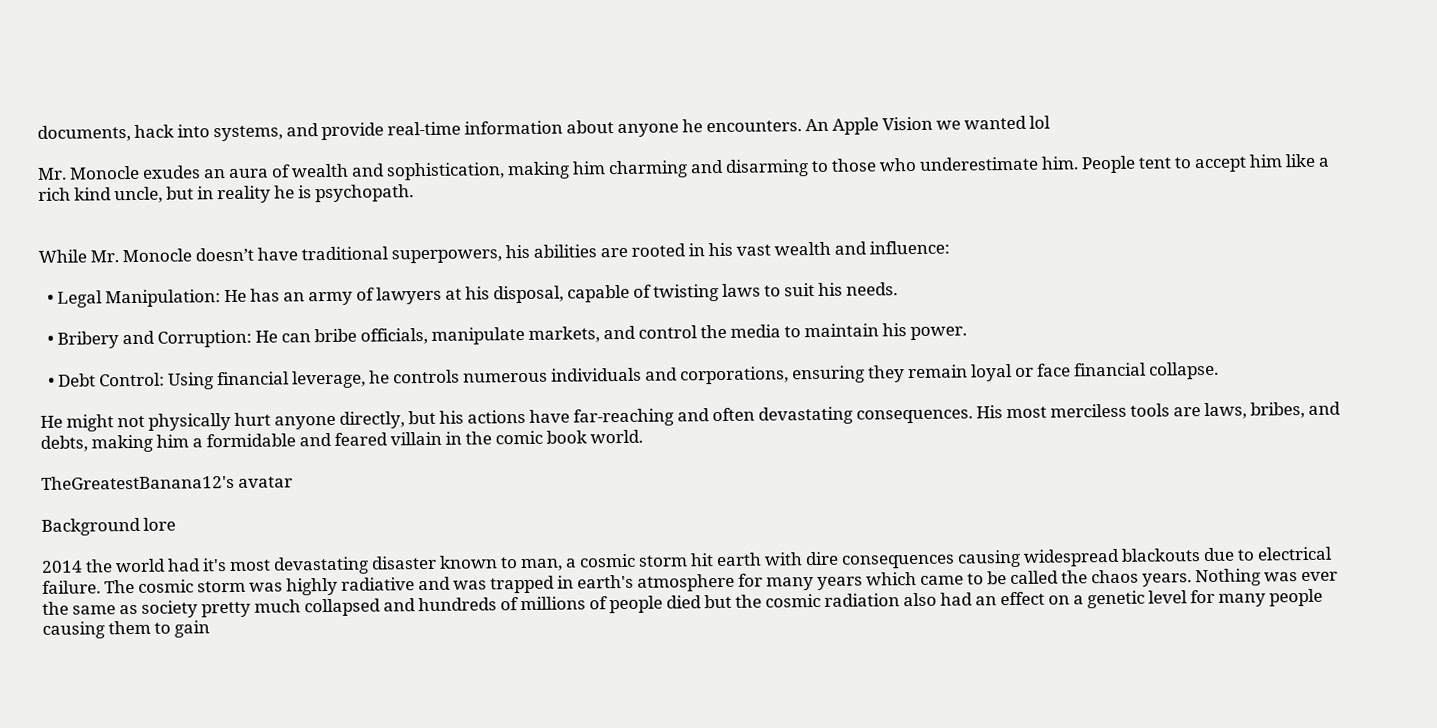documents, hack into systems, and provide real-time information about anyone he encounters. An Apple Vision we wanted lol

Mr. Monocle exudes an aura of wealth and sophistication, making him charming and disarming to those who underestimate him. People tent to accept him like a rich kind uncle, but in reality he is psychopath.


While Mr. Monocle doesn’t have traditional superpowers, his abilities are rooted in his vast wealth and influence:

  • Legal Manipulation: He has an army of lawyers at his disposal, capable of twisting laws to suit his needs.

  • Bribery and Corruption: He can bribe officials, manipulate markets, and control the media to maintain his power.

  • Debt Control: Using financial leverage, he controls numerous individuals and corporations, ensuring they remain loyal or face financial collapse.

He might not physically hurt anyone directly, but his actions have far-reaching and often devastating consequences. His most merciless tools are laws, bribes, and debts, making him a formidable and feared villain in the comic book world.

TheGreatestBanana12's avatar

Background lore

2014 the world had it's most devastating disaster known to man, a cosmic storm hit earth with dire consequences causing widespread blackouts due to electrical failure. The cosmic storm was highly radiative and was trapped in earth's atmosphere for many years which came to be called the chaos years. Nothing was ever the same as society pretty much collapsed and hundreds of millions of people died but the cosmic radiation also had an effect on a genetic level for many people causing them to gain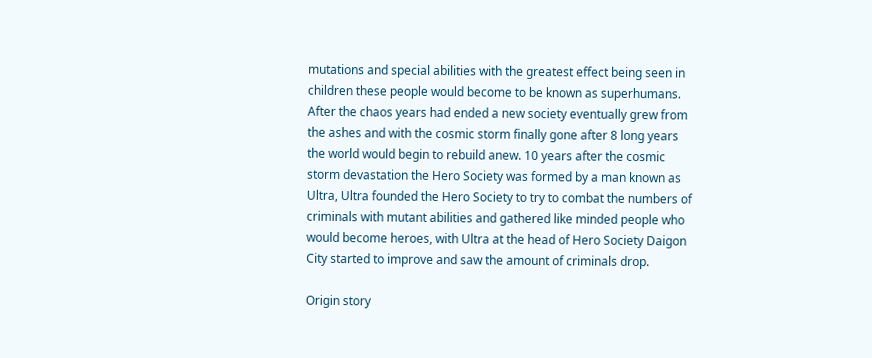mutations and special abilities with the greatest effect being seen in children these people would become to be known as superhumans. After the chaos years had ended a new society eventually grew from the ashes and with the cosmic storm finally gone after 8 long years the world would begin to rebuild anew. 10 years after the cosmic storm devastation the Hero Society was formed by a man known as Ultra, Ultra founded the Hero Society to try to combat the numbers of criminals with mutant abilities and gathered like minded people who would become heroes, with Ultra at the head of Hero Society Daigon City started to improve and saw the amount of criminals drop.

Origin story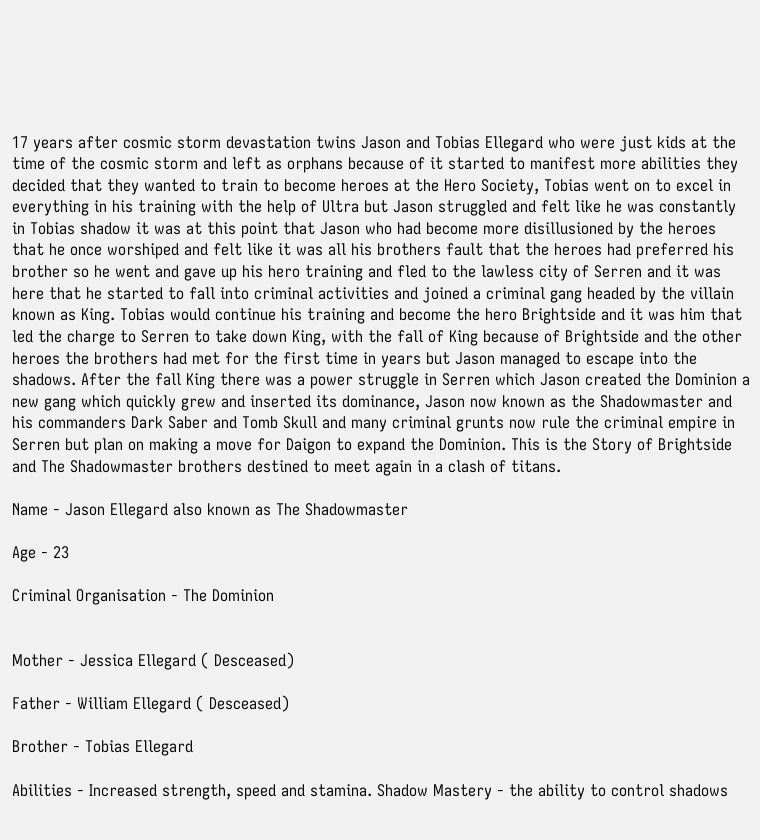17 years after cosmic storm devastation twins Jason and Tobias Ellegard who were just kids at the time of the cosmic storm and left as orphans because of it started to manifest more abilities they decided that they wanted to train to become heroes at the Hero Society, Tobias went on to excel in everything in his training with the help of Ultra but Jason struggled and felt like he was constantly in Tobias shadow it was at this point that Jason who had become more disillusioned by the heroes that he once worshiped and felt like it was all his brothers fault that the heroes had preferred his brother so he went and gave up his hero training and fled to the lawless city of Serren and it was here that he started to fall into criminal activities and joined a criminal gang headed by the villain known as King. Tobias would continue his training and become the hero Brightside and it was him that led the charge to Serren to take down King, with the fall of King because of Brightside and the other heroes the brothers had met for the first time in years but Jason managed to escape into the shadows. After the fall King there was a power struggle in Serren which Jason created the Dominion a new gang which quickly grew and inserted its dominance, Jason now known as the Shadowmaster and his commanders Dark Saber and Tomb Skull and many criminal grunts now rule the criminal empire in Serren but plan on making a move for Daigon to expand the Dominion. This is the Story of Brightside and The Shadowmaster brothers destined to meet again in a clash of titans.

Name - Jason Ellegard also known as The Shadowmaster

Age - 23

Criminal Organisation - The Dominion


Mother - Jessica Ellegard ( Desceased)

Father - William Ellegard ( Desceased)

Brother - Tobias Ellegard

Abilities - Increased strength, speed and stamina. Shadow Mastery - the ability to control shadows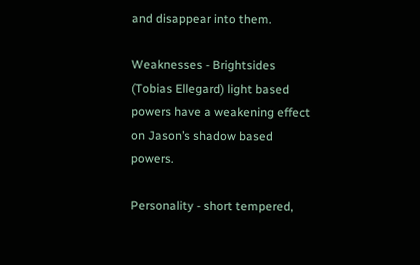and disappear into them.

Weaknesses - Brightsides (Tobias Ellegard) light based powers have a weakening effect on Jason’s shadow based powers.

Personality - short tempered,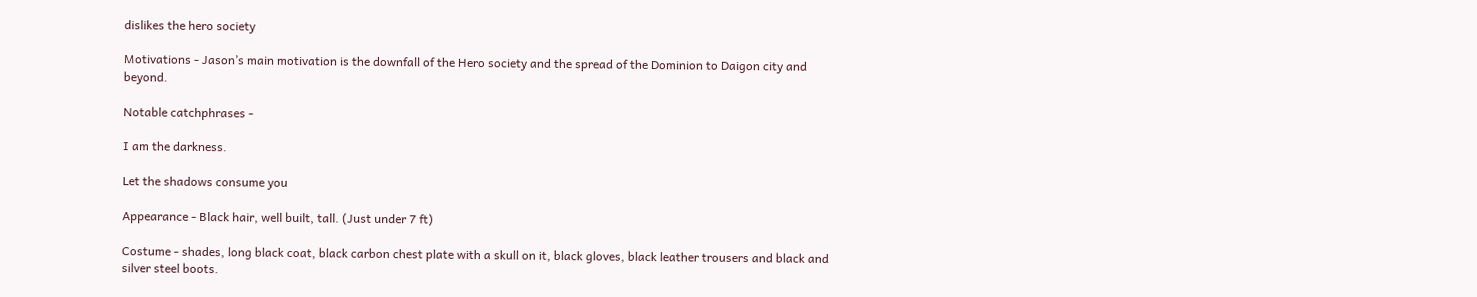dislikes the hero society

Motivations - Jason’s main motivation is the downfall of the Hero society and the spread of the Dominion to Daigon city and beyond.

Notable catchphrases -

I am the darkness.

Let the shadows consume you

Appearance - Black hair, well built, tall. (Just under 7 ft)

Costume - shades, long black coat, black carbon chest plate with a skull on it, black gloves, black leather trousers and black and silver steel boots.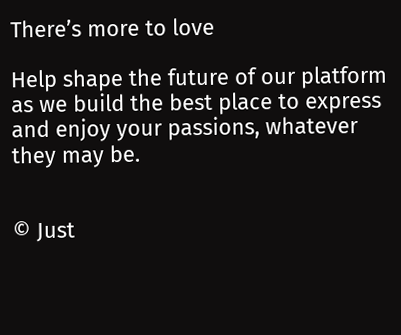There’s more to love

Help shape the future of our platform as we build the best place to express and enjoy your passions, whatever they may be.


© Just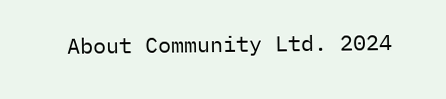About Community Ltd. 2024